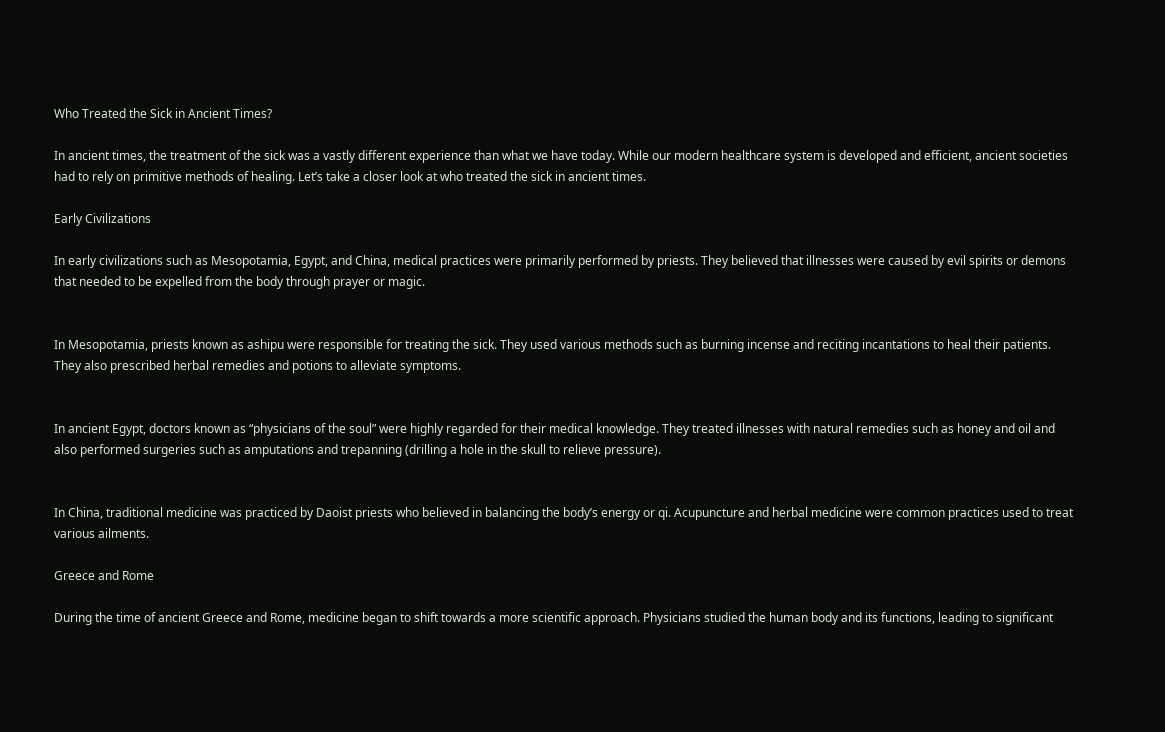Who Treated the Sick in Ancient Times?

In ancient times, the treatment of the sick was a vastly different experience than what we have today. While our modern healthcare system is developed and efficient, ancient societies had to rely on primitive methods of healing. Let’s take a closer look at who treated the sick in ancient times.

Early Civilizations

In early civilizations such as Mesopotamia, Egypt, and China, medical practices were primarily performed by priests. They believed that illnesses were caused by evil spirits or demons that needed to be expelled from the body through prayer or magic.


In Mesopotamia, priests known as ashipu were responsible for treating the sick. They used various methods such as burning incense and reciting incantations to heal their patients. They also prescribed herbal remedies and potions to alleviate symptoms.


In ancient Egypt, doctors known as “physicians of the soul” were highly regarded for their medical knowledge. They treated illnesses with natural remedies such as honey and oil and also performed surgeries such as amputations and trepanning (drilling a hole in the skull to relieve pressure).


In China, traditional medicine was practiced by Daoist priests who believed in balancing the body’s energy or qi. Acupuncture and herbal medicine were common practices used to treat various ailments.

Greece and Rome

During the time of ancient Greece and Rome, medicine began to shift towards a more scientific approach. Physicians studied the human body and its functions, leading to significant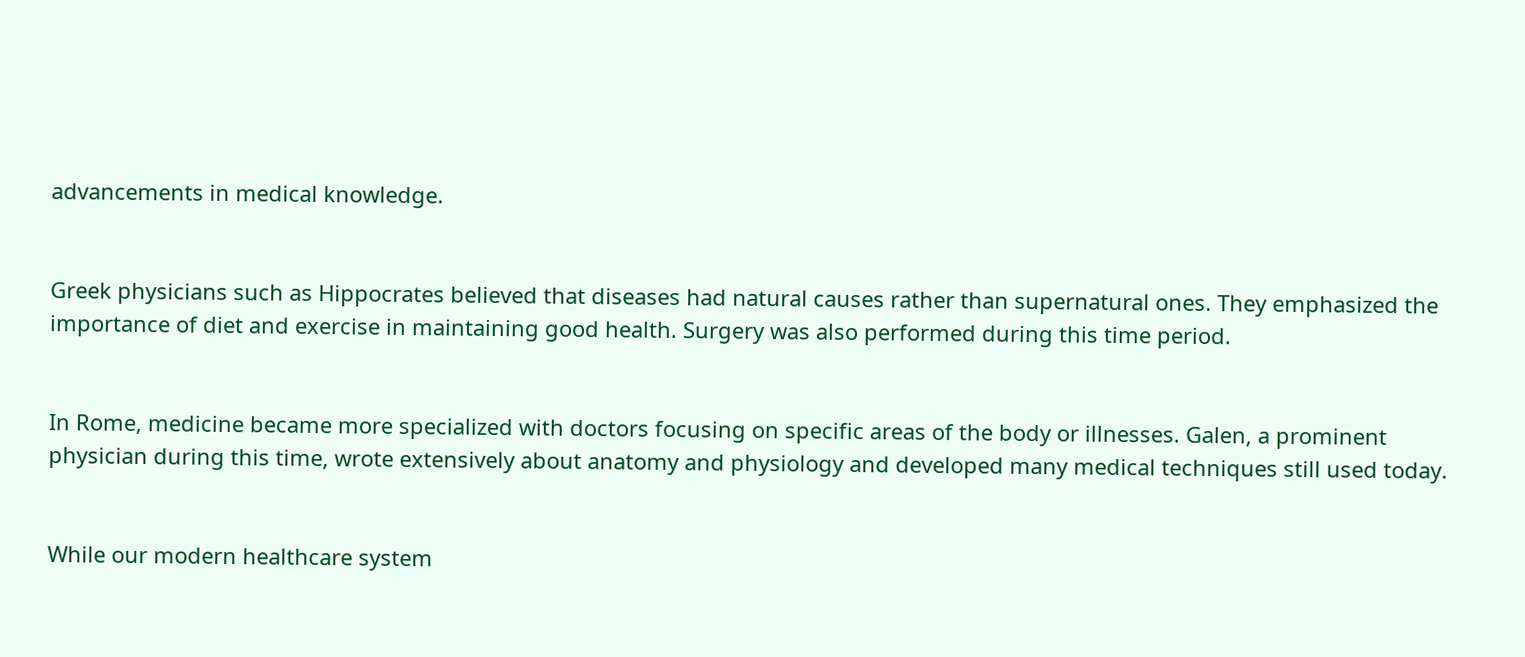advancements in medical knowledge.


Greek physicians such as Hippocrates believed that diseases had natural causes rather than supernatural ones. They emphasized the importance of diet and exercise in maintaining good health. Surgery was also performed during this time period.


In Rome, medicine became more specialized with doctors focusing on specific areas of the body or illnesses. Galen, a prominent physician during this time, wrote extensively about anatomy and physiology and developed many medical techniques still used today.


While our modern healthcare system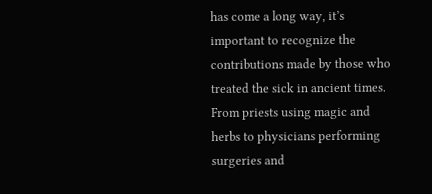has come a long way, it’s important to recognize the contributions made by those who treated the sick in ancient times. From priests using magic and herbs to physicians performing surgeries and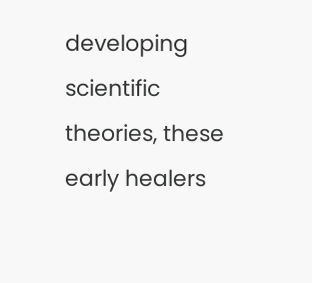developing scientific theories, these early healers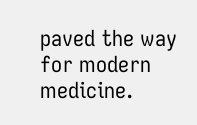paved the way for modern medicine.